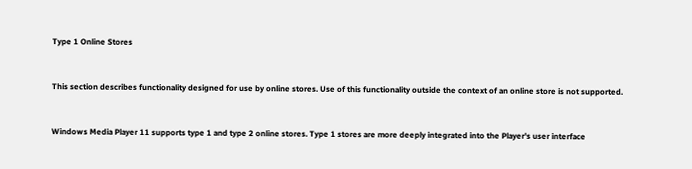Type 1 Online Stores


This section describes functionality designed for use by online stores. Use of this functionality outside the context of an online store is not supported.


Windows Media Player 11 supports type 1 and type 2 online stores. Type 1 stores are more deeply integrated into the Player's user interface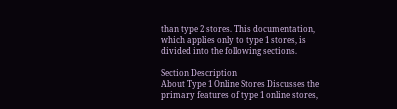than type 2 stores. This documentation, which applies only to type 1 stores, is divided into the following sections.

Section Description
About Type 1 Online Stores Discusses the primary features of type 1 online stores,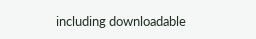including downloadable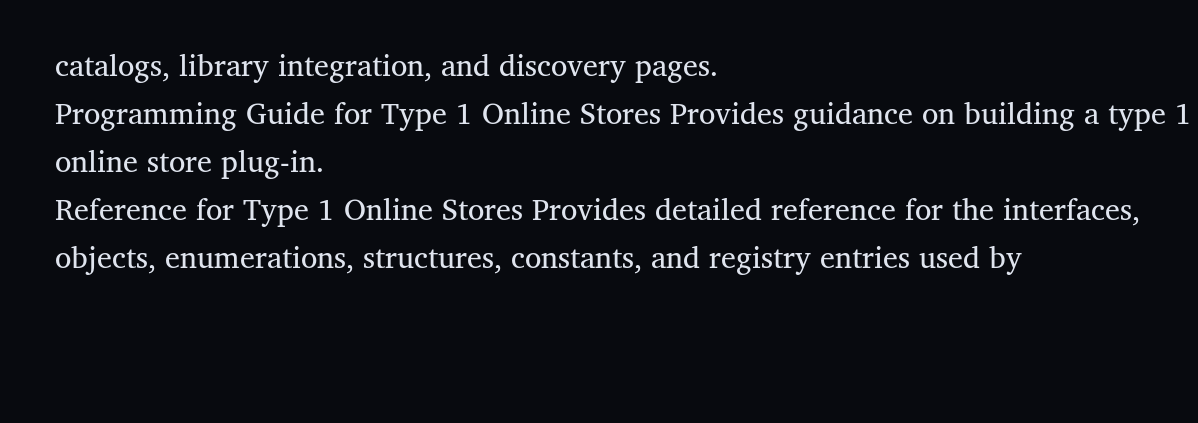catalogs, library integration, and discovery pages.
Programming Guide for Type 1 Online Stores Provides guidance on building a type 1 online store plug-in.
Reference for Type 1 Online Stores Provides detailed reference for the interfaces, objects, enumerations, structures, constants, and registry entries used by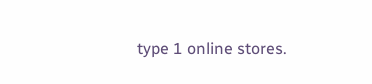type 1 online stores.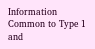Information Common to Type 1 and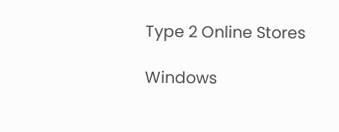Type 2 Online Stores

Windows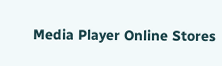Media Player Online Stores